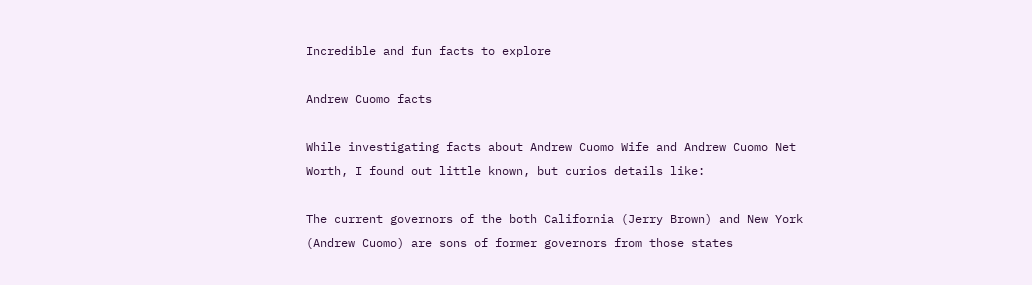Incredible and fun facts to explore

Andrew Cuomo facts

While investigating facts about Andrew Cuomo Wife and Andrew Cuomo Net Worth, I found out little known, but curios details like:

The current governors of the both California (Jerry Brown) and New York (Andrew Cuomo) are sons of former governors from those states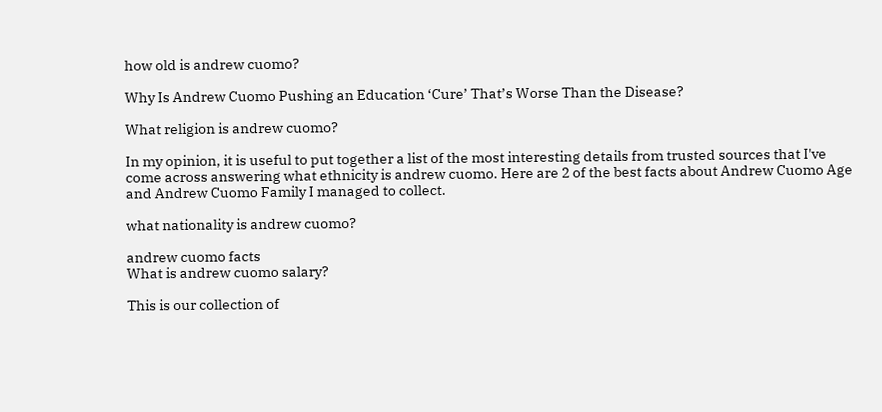how old is andrew cuomo?

Why Is Andrew Cuomo Pushing an Education ‘Cure’ That’s Worse Than the Disease?

What religion is andrew cuomo?

In my opinion, it is useful to put together a list of the most interesting details from trusted sources that I've come across answering what ethnicity is andrew cuomo. Here are 2 of the best facts about Andrew Cuomo Age and Andrew Cuomo Family I managed to collect.

what nationality is andrew cuomo?

andrew cuomo facts
What is andrew cuomo salary?

This is our collection of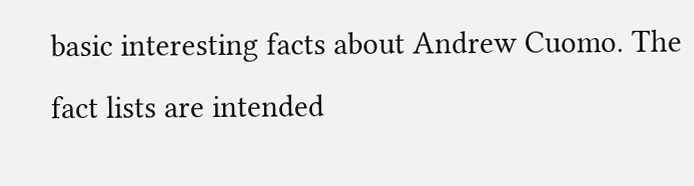basic interesting facts about Andrew Cuomo. The fact lists are intended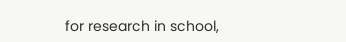for research in school,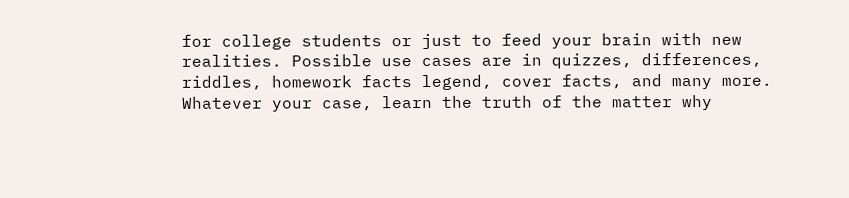for college students or just to feed your brain with new realities. Possible use cases are in quizzes, differences, riddles, homework facts legend, cover facts, and many more. Whatever your case, learn the truth of the matter why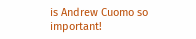is Andrew Cuomo so important!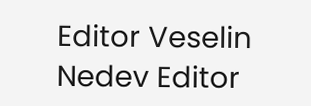Editor Veselin Nedev Editor